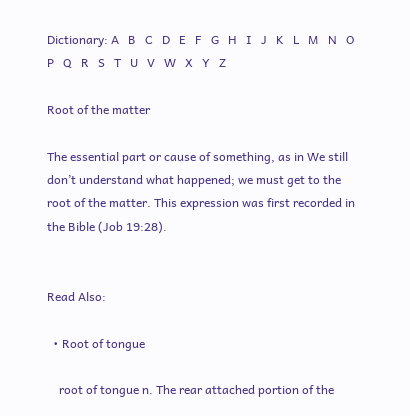Dictionary: A   B   C   D   E   F   G   H   I   J   K   L   M   N   O   P   Q   R   S   T   U   V   W   X   Y   Z

Root of the matter

The essential part or cause of something, as in We still don’t understand what happened; we must get to the root of the matter. This expression was first recorded in the Bible (Job 19:28).


Read Also:

  • Root of tongue

    root of tongue n. The rear attached portion of the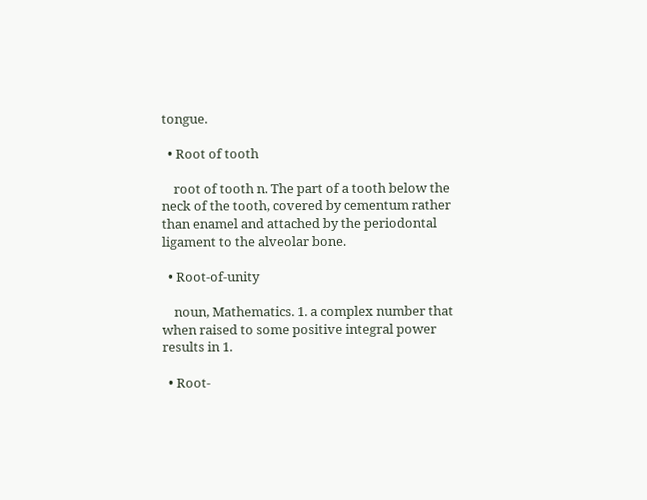tongue.

  • Root of tooth

    root of tooth n. The part of a tooth below the neck of the tooth, covered by cementum rather than enamel and attached by the periodontal ligament to the alveolar bone.

  • Root-of-unity

    noun, Mathematics. 1. a complex number that when raised to some positive integral power results in 1.

  • Root-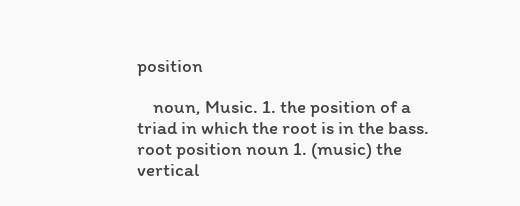position

    noun, Music. 1. the position of a triad in which the root is in the bass. root position noun 1. (music) the vertical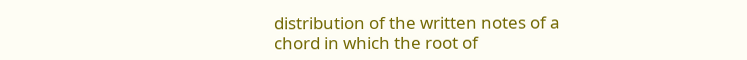distribution of the written notes of a chord in which the root of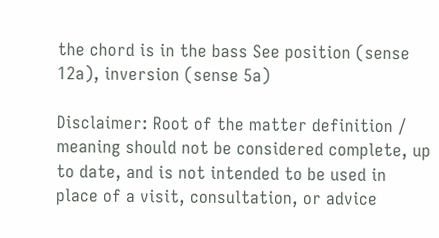the chord is in the bass See position (sense 12a), inversion (sense 5a)

Disclaimer: Root of the matter definition / meaning should not be considered complete, up to date, and is not intended to be used in place of a visit, consultation, or advice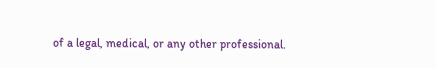of a legal, medical, or any other professional.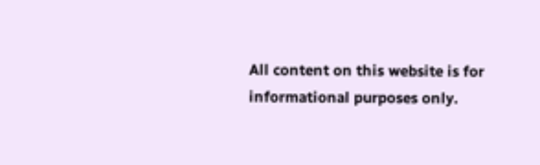All content on this website is for informational purposes only.